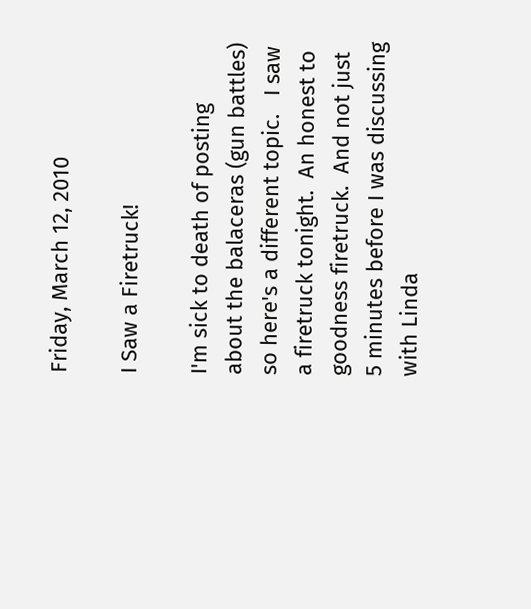Friday, March 12, 2010

I Saw a Firetruck!

I'm sick to death of posting about the balaceras (gun battles) so here's a different topic.   I saw a firetruck tonight.  An honest to goodness firetruck.  And not just 5 minutes before I was discussing with Linda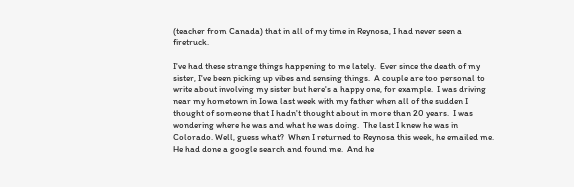(teacher from Canada) that in all of my time in Reynosa, I had never seen a firetruck.

I've had these strange things happening to me lately.  Ever since the death of my sister, I've been picking up vibes and sensing things.  A couple are too personal to write about involving my sister but here's a happy one, for example.  I was driving near my hometown in Iowa last week with my father when all of the sudden I thought of someone that I hadn't thought about in more than 20 years.  I was wondering where he was and what he was doing.  The last I knew he was in Colorado. Well, guess what?  When I returned to Reynosa this week, he emailed me.  He had done a google search and found me.  And he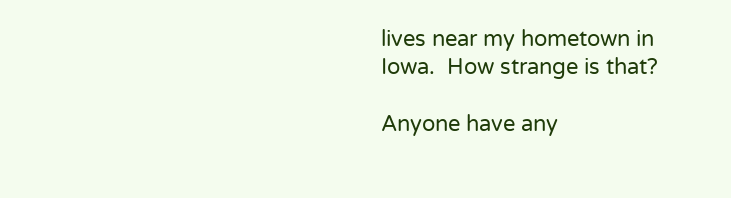lives near my hometown in Iowa.  How strange is that?

Anyone have any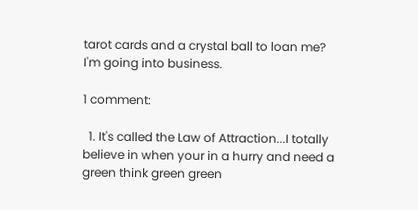tarot cards and a crystal ball to loan me?  I'm going into business.

1 comment:

  1. It's called the Law of Attraction...I totally believe in when your in a hurry and need a green think green green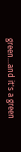green...and it's a green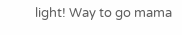light! Way to go mama